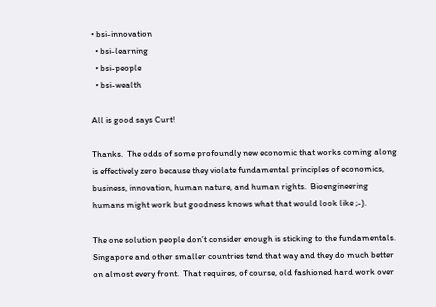• bsi-innovation
  • bsi-learning
  • bsi-people
  • bsi-wealth

All is good says Curt!

Thanks.  The odds of some profoundly new economic that works coming along is effectively zero because they violate fundamental principles of economics, business, innovation, human nature, and human rights.  Bioengineering humans might work but goodness knows what that would look like ;-).

The one solution people don’t consider enough is sticking to the fundamentals.  Singapore and other smaller countries tend that way and they do much better on almost every front.  That requires, of course, old fashioned hard work over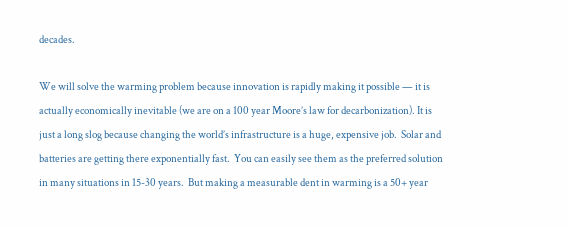decades.

We will solve the warming problem because innovation is rapidly making it possible — it is actually economically inevitable (we are on a 100 year Moore’s law for decarbonization). It is just a long slog because changing the world’s infrastructure is a huge, expensive job.  Solar and batteries are getting there exponentially fast.  You can easily see them as the preferred solution in many situations in 15-30 years.  But making a measurable dent in warming is a 50+ year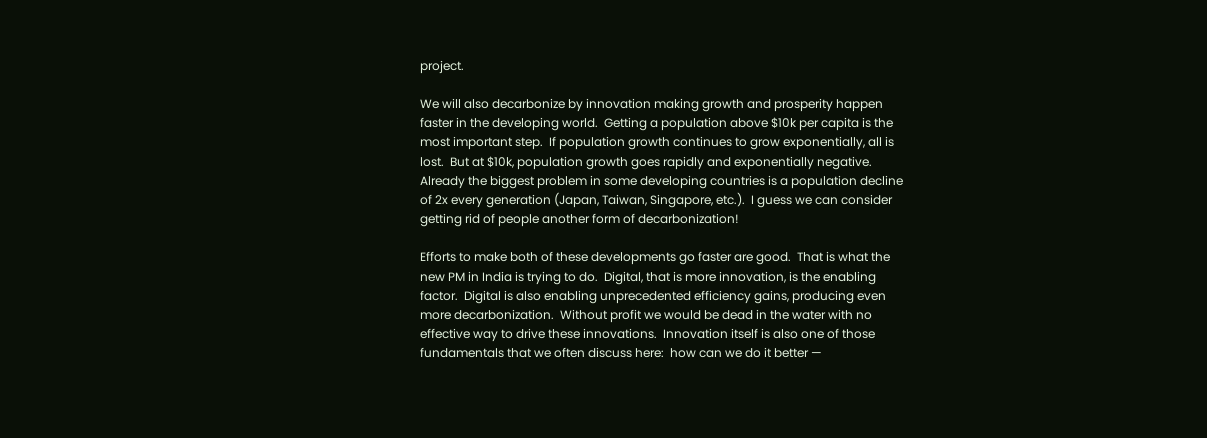project.

We will also decarbonize by innovation making growth and prosperity happen faster in the developing world.  Getting a population above $10k per capita is the most important step.  If population growth continues to grow exponentially, all is lost.  But at $10k, population growth goes rapidly and exponentially negative.  Already the biggest problem in some developing countries is a population decline of 2x every generation (Japan, Taiwan, Singapore, etc.).  I guess we can consider getting rid of people another form of decarbonization!

Efforts to make both of these developments go faster are good.  That is what the new PM in India is trying to do.  Digital, that is more innovation, is the enabling factor.  Digital is also enabling unprecedented efficiency gains, producing even more decarbonization.  Without profit we would be dead in the water with no effective way to drive these innovations.  Innovation itself is also one of those fundamentals that we often discuss here:  how can we do it better —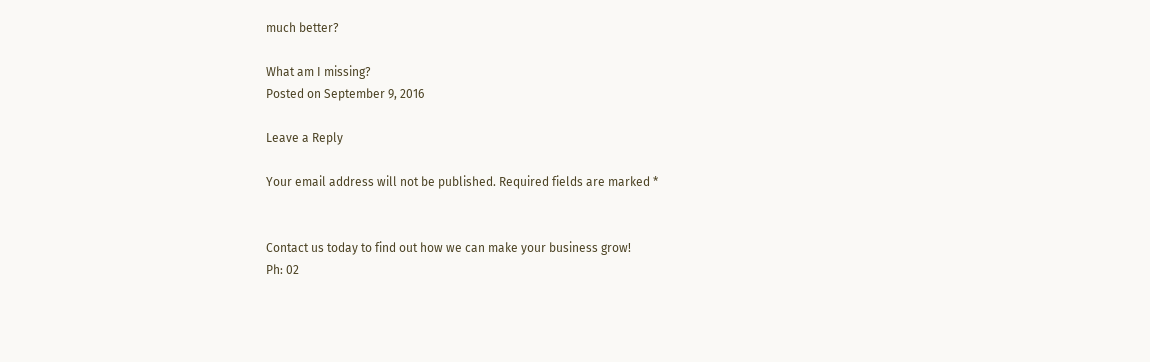much better?

What am I missing?
Posted on September 9, 2016

Leave a Reply

Your email address will not be published. Required fields are marked *


Contact us today to find out how we can make your business grow!
Ph: 02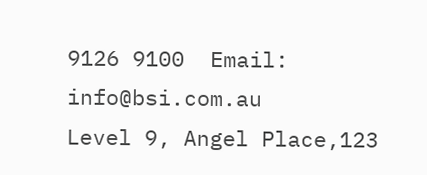9126 9100  Email: info@bsi.com.au
Level 9, Angel Place,123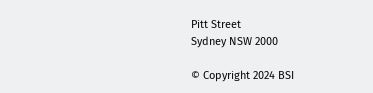Pitt Street
Sydney NSW 2000

© Copyright 2024 BSI